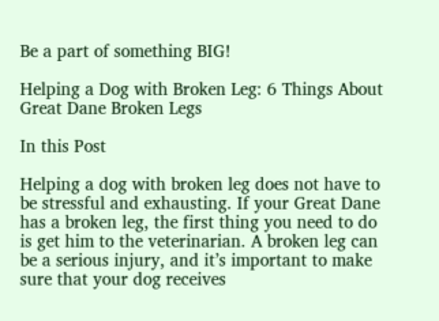Be a part of something BIG!

Helping a Dog with Broken Leg: 6 Things About Great Dane Broken Legs

In this Post

Helping a dog with broken leg does not have to be stressful and exhausting. If your Great Dane has a broken leg, the first thing you need to do is get him to the veterinarian. A broken leg can be a serious injury, and it’s important to make sure that your dog receives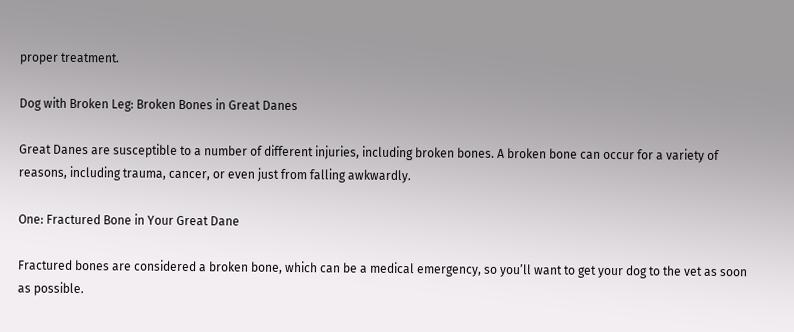proper treatment.

Dog with Broken Leg: Broken Bones in Great Danes

Great Danes are susceptible to a number of different injuries, including broken bones. A broken bone can occur for a variety of reasons, including trauma, cancer, or even just from falling awkwardly.

One: Fractured Bone in Your Great Dane

Fractured bones are considered a broken bone, which can be a medical emergency, so you’ll want to get your dog to the vet as soon as possible.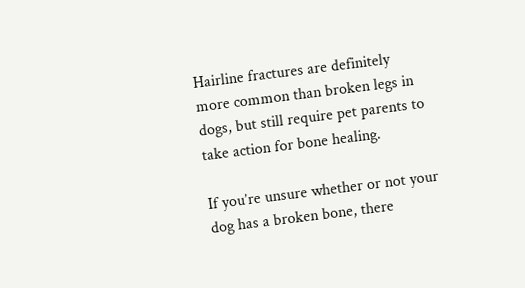Hairline fractures are definitely more common than broken legs in dogs, but still require pet parents to take action for bone healing.

If you’re unsure whether or not your dog has a broken bone, there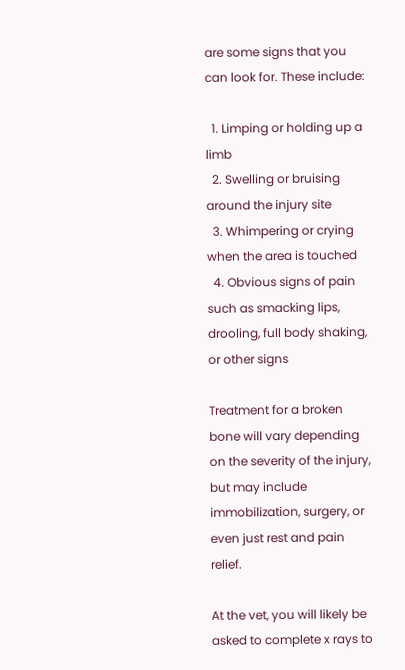are some signs that you can look for. These include:

  1. Limping or holding up a limb
  2. Swelling or bruising around the injury site
  3. Whimpering or crying when the area is touched
  4. Obvious signs of pain such as smacking lips, drooling, full body shaking, or other signs

Treatment for a broken bone will vary depending on the severity of the injury, but may include immobilization, surgery, or even just rest and pain relief.

At the vet, you will likely be asked to complete x rays to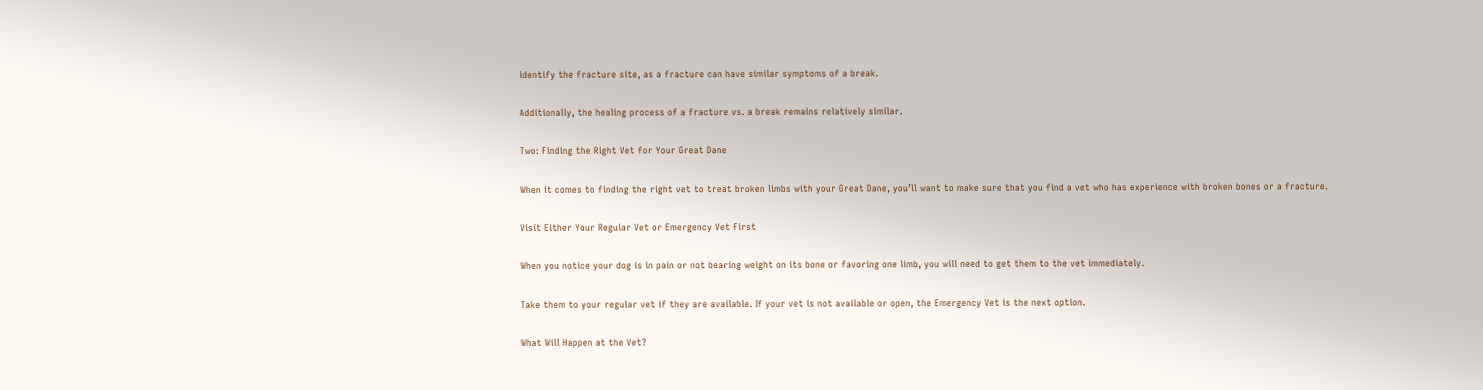identify the fracture site, as a fracture can have similar symptoms of a break.

Additionally, the healing process of a fracture vs. a break remains relatively similar.

Two: Finding the Right Vet for Your Great Dane

When it comes to finding the right vet to treat broken limbs with your Great Dane, you’ll want to make sure that you find a vet who has experience with broken bones or a fracture.

Visit Either Your Regular Vet or Emergency Vet First

When you notice your dog is in pain or not bearing weight on its bone or favoring one limb, you will need to get them to the vet immediately.

Take them to your regular vet if they are available. If your vet is not available or open, the Emergency Vet is the next option.

What Will Happen at the Vet?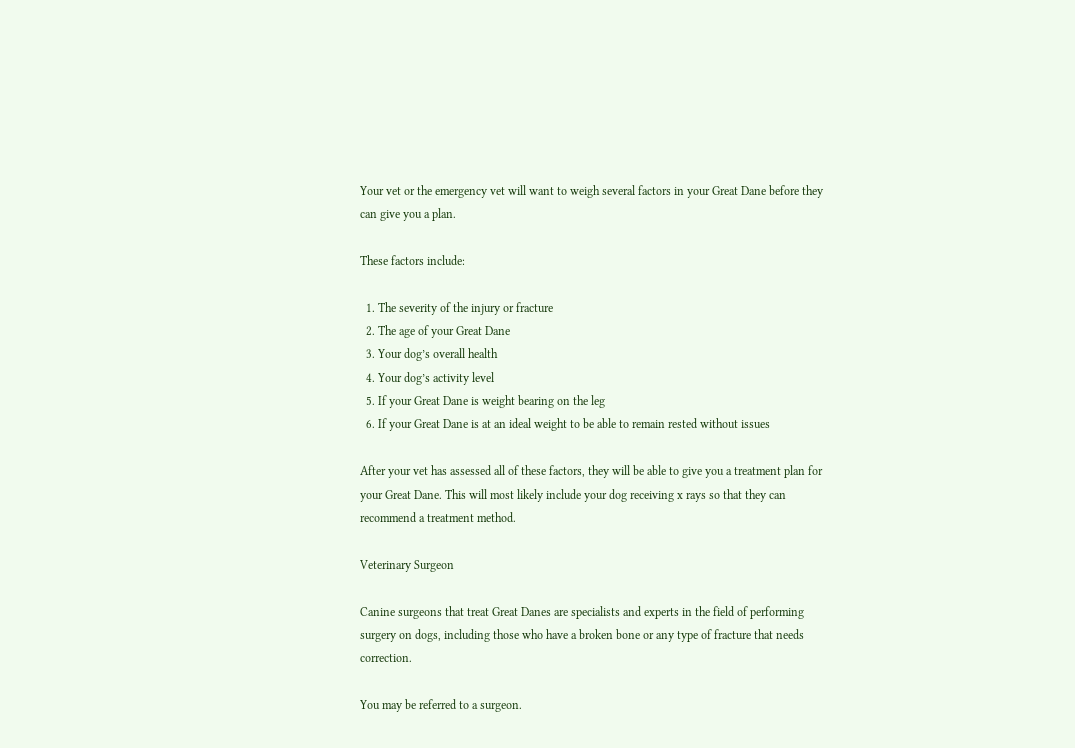Your vet or the emergency vet will want to weigh several factors in your Great Dane before they can give you a plan.

These factors include:

  1. The severity of the injury or fracture
  2. The age of your Great Dane
  3. Your dog’s overall health
  4. Your dog’s activity level
  5. If your Great Dane is weight bearing on the leg
  6. If your Great Dane is at an ideal weight to be able to remain rested without issues

After your vet has assessed all of these factors, they will be able to give you a treatment plan for your Great Dane. This will most likely include your dog receiving x rays so that they can recommend a treatment method.

Veterinary Surgeon

Canine surgeons that treat Great Danes are specialists and experts in the field of performing surgery on dogs, including those who have a broken bone or any type of fracture that needs correction.

You may be referred to a surgeon.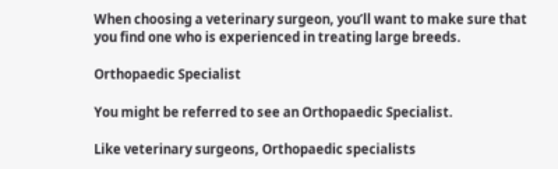When choosing a veterinary surgeon, you’ll want to make sure that you find one who is experienced in treating large breeds.

Orthopaedic Specialist

You might be referred to see an Orthopaedic Specialist.

Like veterinary surgeons, Orthopaedic specialists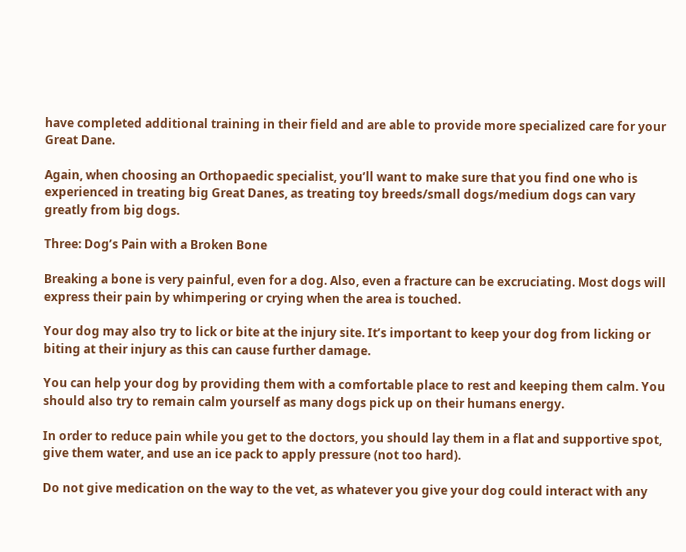have completed additional training in their field and are able to provide more specialized care for your Great Dane.

Again, when choosing an Orthopaedic specialist, you’ll want to make sure that you find one who is experienced in treating big Great Danes, as treating toy breeds/small dogs/medium dogs can vary greatly from big dogs.

Three: Dog’s Pain with a Broken Bone

Breaking a bone is very painful, even for a dog. Also, even a fracture can be excruciating. Most dogs will express their pain by whimpering or crying when the area is touched.

Your dog may also try to lick or bite at the injury site. It’s important to keep your dog from licking or biting at their injury as this can cause further damage.

You can help your dog by providing them with a comfortable place to rest and keeping them calm. You should also try to remain calm yourself as many dogs pick up on their humans energy.

In order to reduce pain while you get to the doctors, you should lay them in a flat and supportive spot, give them water, and use an ice pack to apply pressure (not too hard).

Do not give medication on the way to the vet, as whatever you give your dog could interact with any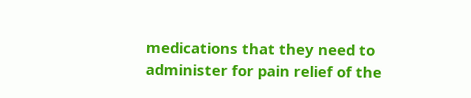medications that they need to administer for pain relief of the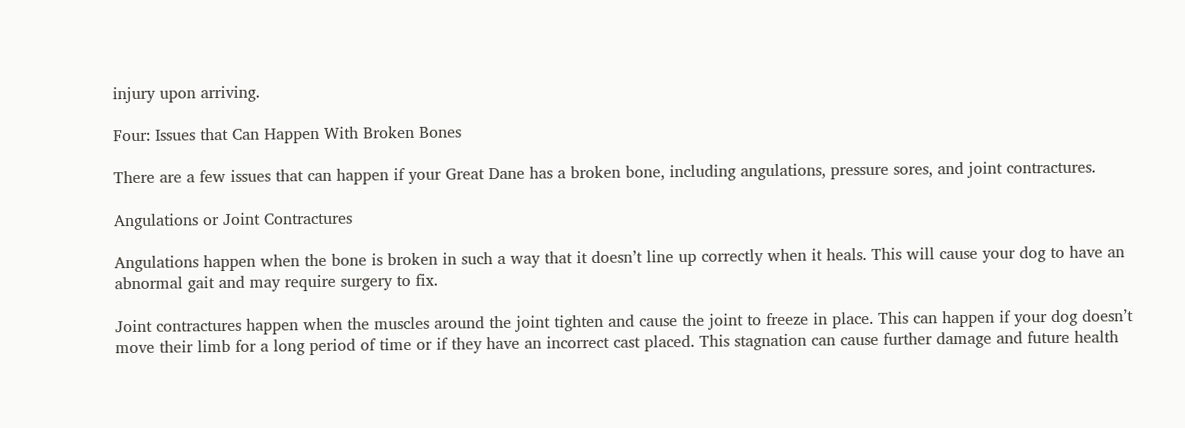injury upon arriving.

Four: Issues that Can Happen With Broken Bones

There are a few issues that can happen if your Great Dane has a broken bone, including angulations, pressure sores, and joint contractures.

Angulations or Joint Contractures

Angulations happen when the bone is broken in such a way that it doesn’t line up correctly when it heals. This will cause your dog to have an abnormal gait and may require surgery to fix.

Joint contractures happen when the muscles around the joint tighten and cause the joint to freeze in place. This can happen if your dog doesn’t move their limb for a long period of time or if they have an incorrect cast placed. This stagnation can cause further damage and future health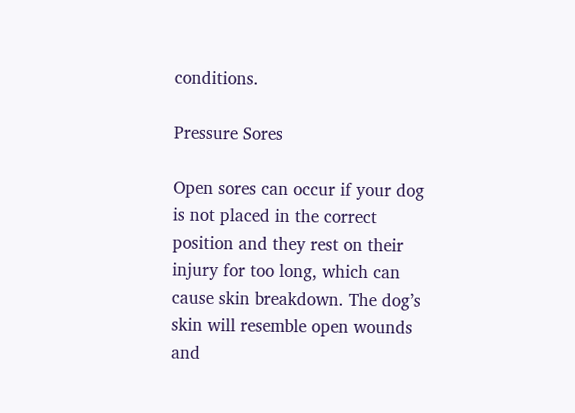conditions.

Pressure Sores

Open sores can occur if your dog is not placed in the correct position and they rest on their injury for too long, which can cause skin breakdown. The dog’s skin will resemble open wounds and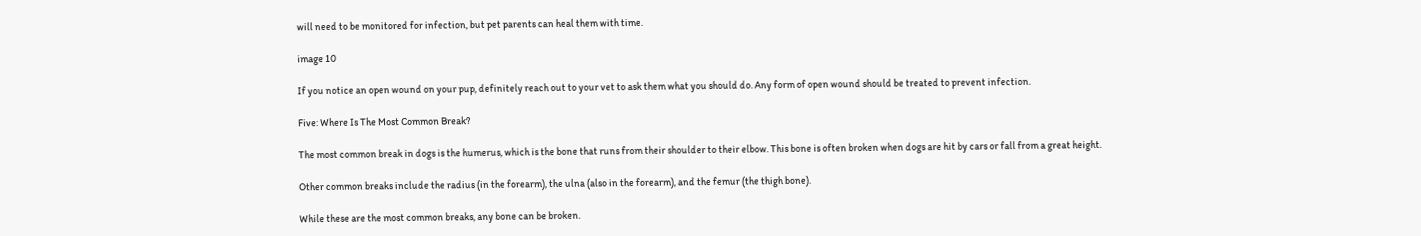will need to be monitored for infection, but pet parents can heal them with time.

image 10

If you notice an open wound on your pup, definitely reach out to your vet to ask them what you should do. Any form of open wound should be treated to prevent infection.

Five: Where Is The Most Common Break?

The most common break in dogs is the humerus, which is the bone that runs from their shoulder to their elbow. This bone is often broken when dogs are hit by cars or fall from a great height.

Other common breaks include the radius (in the forearm), the ulna (also in the forearm), and the femur (the thigh bone).

While these are the most common breaks, any bone can be broken.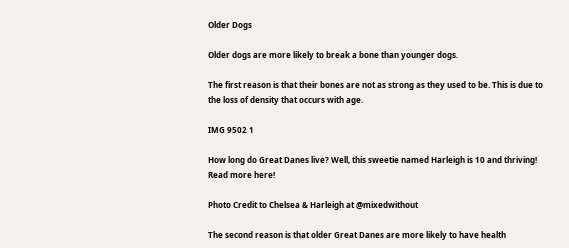Older Dogs

Older dogs are more likely to break a bone than younger dogs.

The first reason is that their bones are not as strong as they used to be. This is due to the loss of density that occurs with age.

IMG 9502 1

How long do Great Danes live? Well, this sweetie named Harleigh is 10 and thriving! Read more here!

Photo Credit to Chelsea & Harleigh at @mixedwithout

The second reason is that older Great Danes are more likely to have health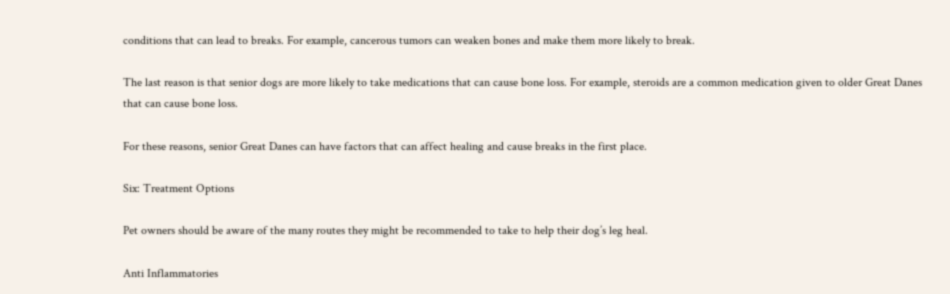conditions that can lead to breaks. For example, cancerous tumors can weaken bones and make them more likely to break.

The last reason is that senior dogs are more likely to take medications that can cause bone loss. For example, steroids are a common medication given to older Great Danes that can cause bone loss.

For these reasons, senior Great Danes can have factors that can affect healing and cause breaks in the first place.

Six: Treatment Options

Pet owners should be aware of the many routes they might be recommended to take to help their dog’s leg heal.

Anti Inflammatories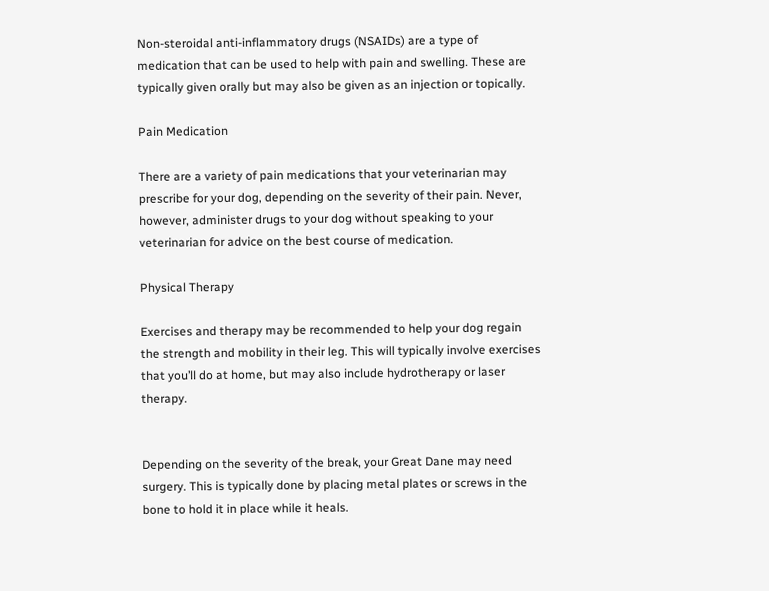Non-steroidal anti-inflammatory drugs (NSAIDs) are a type of medication that can be used to help with pain and swelling. These are typically given orally but may also be given as an injection or topically.

Pain Medication

There are a variety of pain medications that your veterinarian may prescribe for your dog, depending on the severity of their pain. Never, however, administer drugs to your dog without speaking to your veterinarian for advice on the best course of medication.

Physical Therapy

Exercises and therapy may be recommended to help your dog regain the strength and mobility in their leg. This will typically involve exercises that you’ll do at home, but may also include hydrotherapy or laser therapy.


Depending on the severity of the break, your Great Dane may need surgery. This is typically done by placing metal plates or screws in the bone to hold it in place while it heals.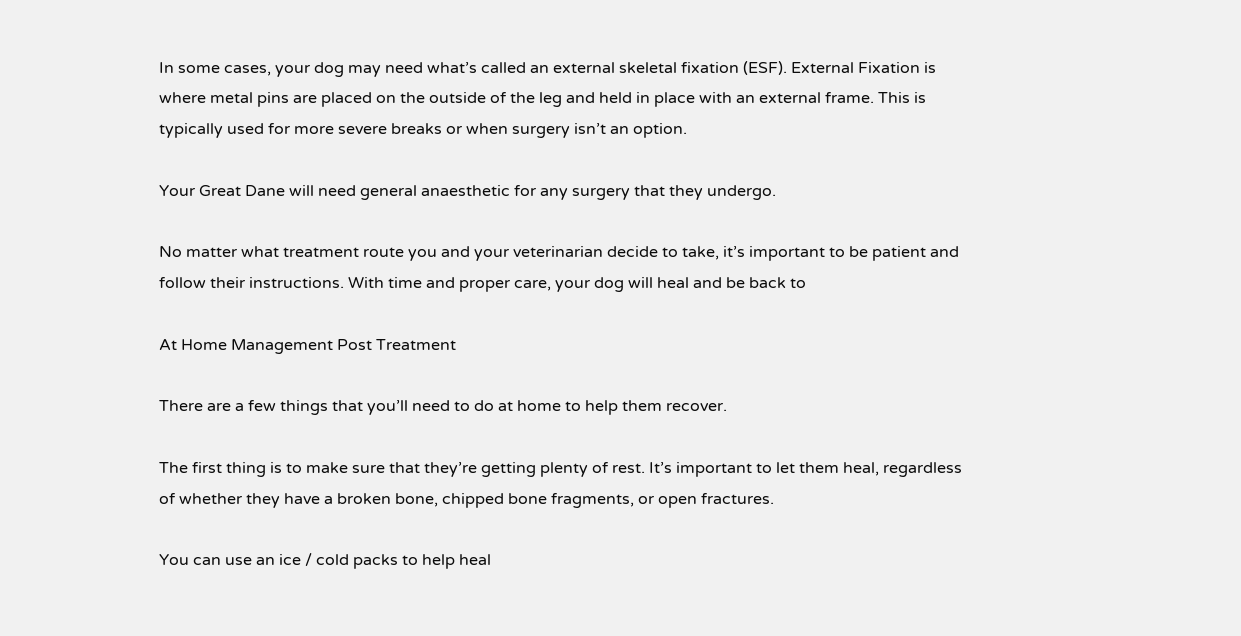In some cases, your dog may need what’s called an external skeletal fixation (ESF). External Fixation is where metal pins are placed on the outside of the leg and held in place with an external frame. This is typically used for more severe breaks or when surgery isn’t an option.

Your Great Dane will need general anaesthetic for any surgery that they undergo.

No matter what treatment route you and your veterinarian decide to take, it’s important to be patient and follow their instructions. With time and proper care, your dog will heal and be back to

At Home Management Post Treatment

There are a few things that you’ll need to do at home to help them recover.

The first thing is to make sure that they’re getting plenty of rest. It’s important to let them heal, regardless of whether they have a broken bone, chipped bone fragments, or open fractures.

You can use an ice / cold packs to help heal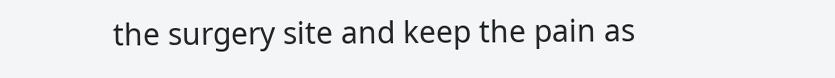the surgery site and keep the pain as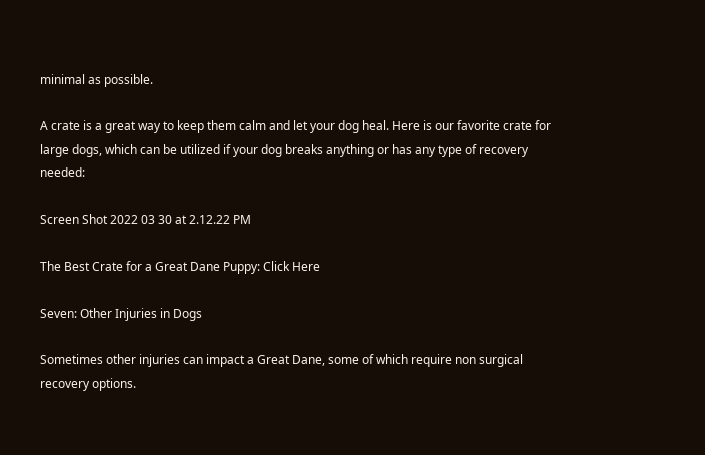minimal as possible.

A crate is a great way to keep them calm and let your dog heal. Here is our favorite crate for large dogs, which can be utilized if your dog breaks anything or has any type of recovery needed:

Screen Shot 2022 03 30 at 2.12.22 PM

The Best Crate for a Great Dane Puppy: Click Here

Seven: Other Injuries in Dogs

Sometimes other injuries can impact a Great Dane, some of which require non surgical recovery options.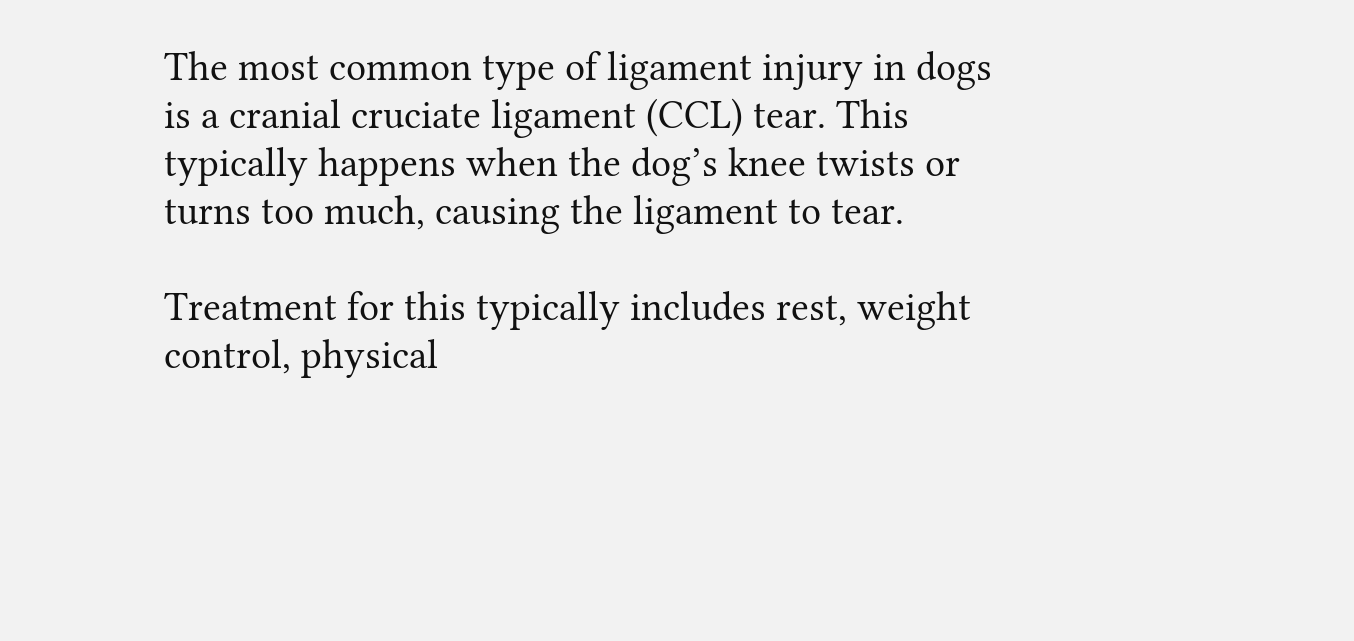The most common type of ligament injury in dogs is a cranial cruciate ligament (CCL) tear. This typically happens when the dog’s knee twists or turns too much, causing the ligament to tear.

Treatment for this typically includes rest, weight control, physical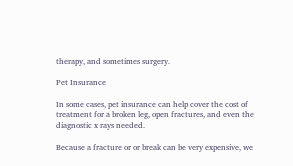therapy, and sometimes surgery.

Pet Insurance

In some cases, pet insurance can help cover the cost of treatment for a broken leg, open fractures, and even the diagnostic x rays needed.

Because a fracture or or break can be very expensive, we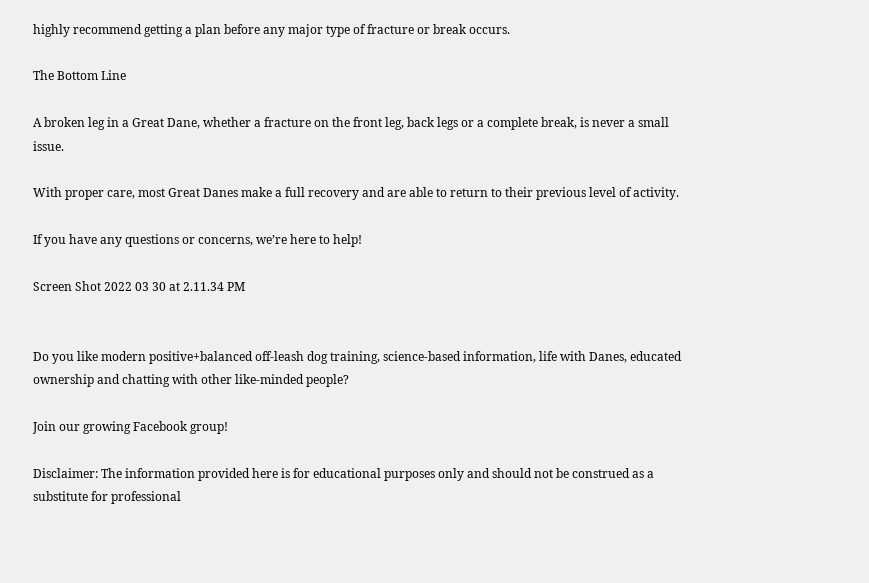highly recommend getting a plan before any major type of fracture or break occurs.

The Bottom Line

A broken leg in a Great Dane, whether a fracture on the front leg, back legs or a complete break, is never a small issue.

With proper care, most Great Danes make a full recovery and are able to return to their previous level of activity.

If you have any questions or concerns, we’re here to help!

Screen Shot 2022 03 30 at 2.11.34 PM


Do you like modern positive+balanced off-leash dog training, science-based information, life with Danes, educated ownership and chatting with other like-minded people?

Join our growing Facebook group!

Disclaimer: The information provided here is for educational purposes only and should not be construed as a substitute for professional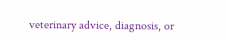veterinary advice, diagnosis, or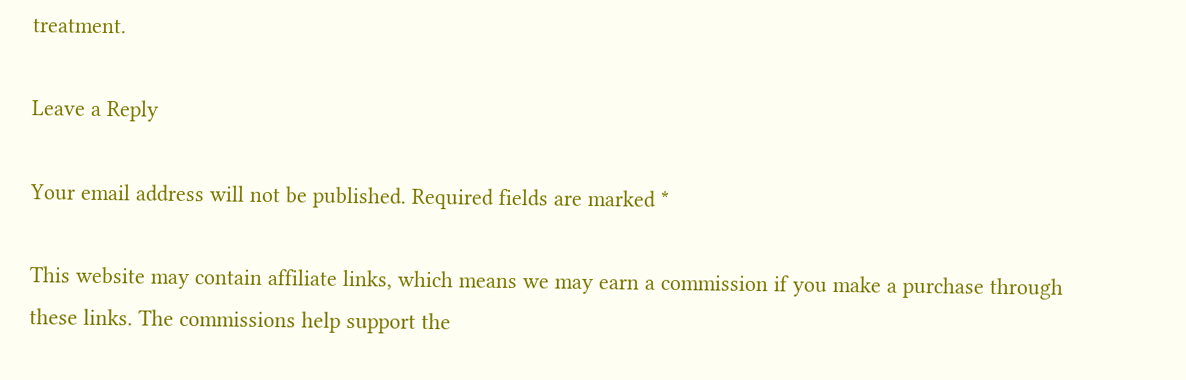treatment.

Leave a Reply

Your email address will not be published. Required fields are marked *

This website may contain affiliate links, which means we may earn a commission if you make a purchase through these links. The commissions help support the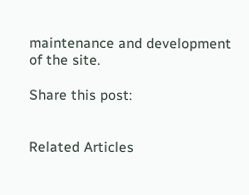maintenance and development of the site.

Share this post:


Related Articles